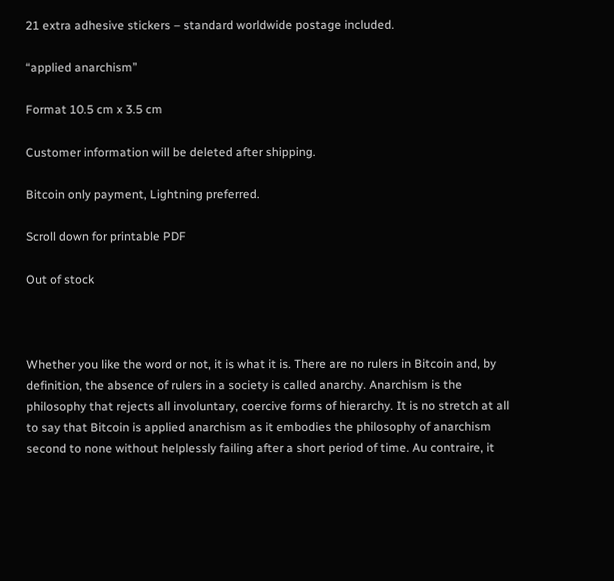21 extra adhesive stickers – standard worldwide postage included.

“applied anarchism”

Format 10.5 cm x 3.5 cm

Customer information will be deleted after shipping.

Bitcoin only payment, Lightning preferred.

Scroll down for printable PDF

Out of stock



Whether you like the word or not, it is what it is. There are no rulers in Bitcoin and, by definition, the absence of rulers in a society is called anarchy. Anarchism is the philosophy that rejects all involuntary, coercive forms of hierarchy. It is no stretch at all to say that Bitcoin is applied anarchism as it embodies the philosophy of anarchism second to none without helplessly failing after a short period of time. Au contraire, it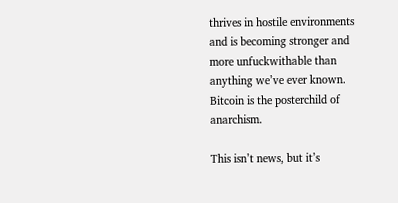thrives in hostile environments and is becoming stronger and more unfuckwithable than anything we’ve ever known. Bitcoin is the posterchild of anarchism.

This isn’t news, but it’s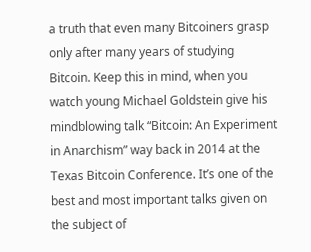a truth that even many Bitcoiners grasp only after many years of studying Bitcoin. Keep this in mind, when you watch young Michael Goldstein give his mindblowing talk “Bitcoin: An Experiment in Anarchism” way back in 2014 at the Texas Bitcoin Conference. It’s one of the best and most important talks given on the subject of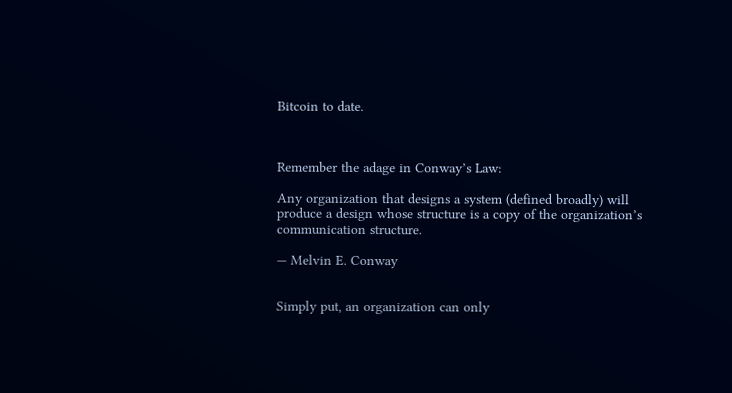Bitcoin to date.



Remember the adage in Conway’s Law:

Any organization that designs a system (defined broadly) will produce a design whose structure is a copy of the organization’s communication structure.

— Melvin E. Conway


Simply put, an organization can only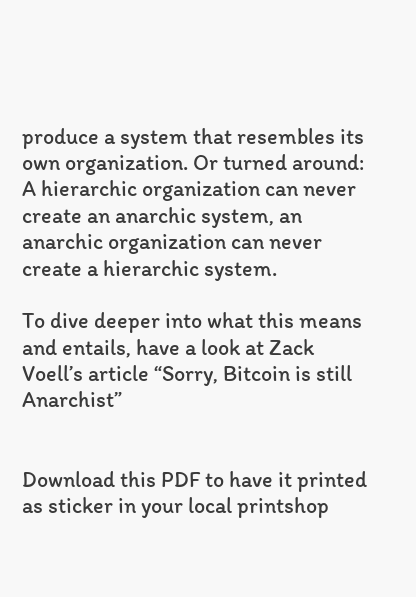produce a system that resembles its own organization. Or turned around: A hierarchic organization can never create an anarchic system, an anarchic organization can never create a hierarchic system.

To dive deeper into what this means and entails, have a look at Zack Voell’s article “Sorry, Bitcoin is still Anarchist”


Download this PDF to have it printed as sticker in your local printshop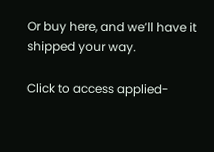Or buy here, and we’ll have it shipped your way.

Click to access applied-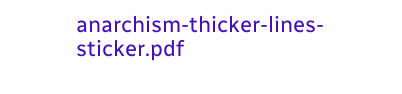anarchism-thicker-lines-sticker.pdf